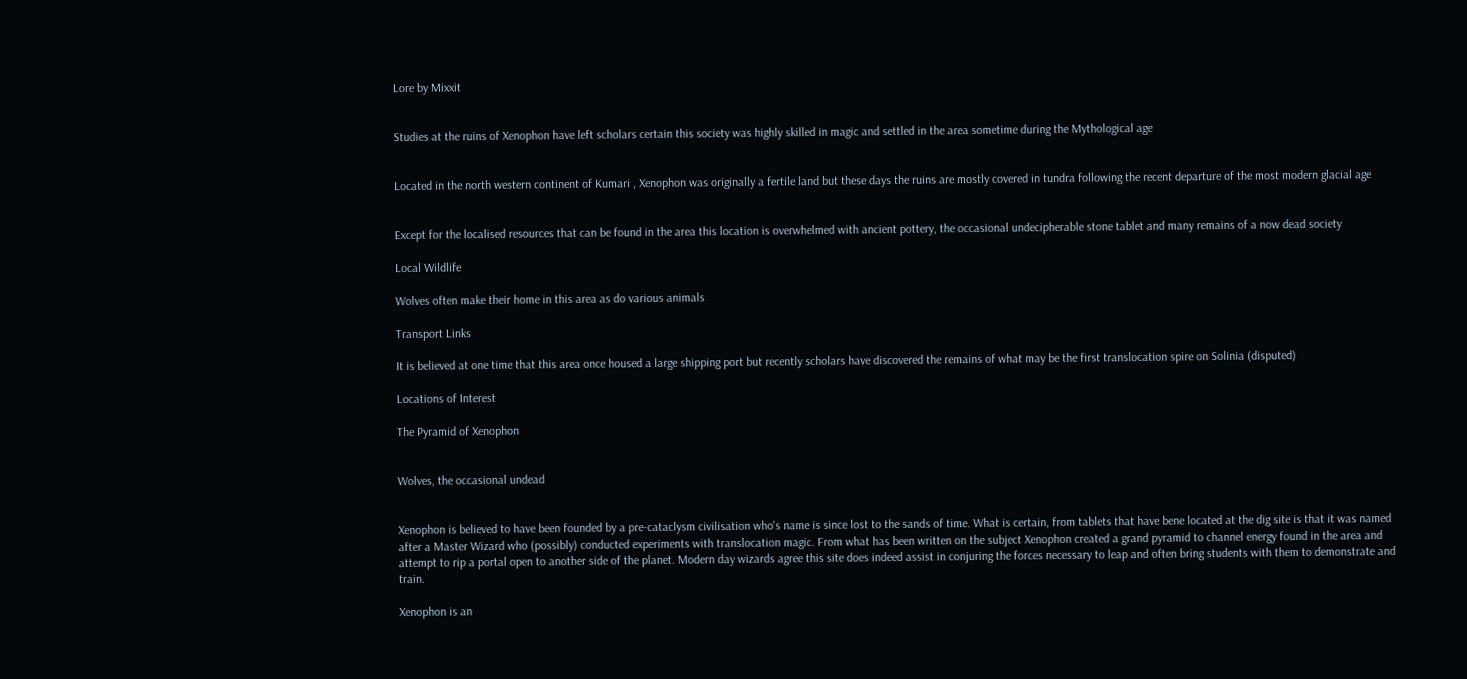Lore by Mixxit


Studies at the ruins of Xenophon have left scholars certain this society was highly skilled in magic and settled in the area sometime during the Mythological age


Located in the north western continent of Kumari , Xenophon was originally a fertile land but these days the ruins are mostly covered in tundra following the recent departure of the most modern glacial age


Except for the localised resources that can be found in the area this location is overwhelmed with ancient pottery, the occasional undecipherable stone tablet and many remains of a now dead society

Local Wildlife

Wolves often make their home in this area as do various animals

Transport Links

It is believed at one time that this area once housed a large shipping port but recently scholars have discovered the remains of what may be the first translocation spire on Solinia (disputed)

Locations of Interest

The Pyramid of Xenophon


Wolves, the occasional undead


Xenophon is believed to have been founded by a pre-cataclysm civilisation who's name is since lost to the sands of time. What is certain, from tablets that have bene located at the dig site is that it was named after a Master Wizard who (possibly) conducted experiments with translocation magic. From what has been written on the subject Xenophon created a grand pyramid to channel energy found in the area and attempt to rip a portal open to another side of the planet. Modern day wizards agree this site does indeed assist in conjuring the forces necessary to leap and often bring students with them to demonstrate and train.

Xenophon is an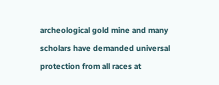archeological gold mine and many scholars have demanded universal protection from all races at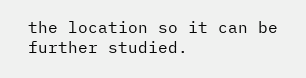the location so it can be further studied.